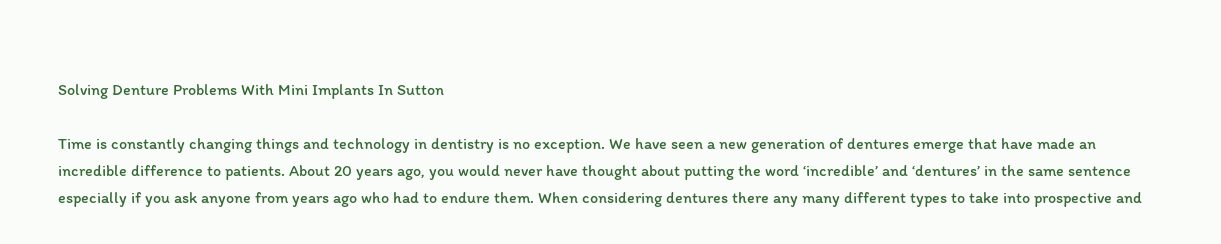Solving Denture Problems With Mini Implants In Sutton

Time is constantly changing things and technology in dentistry is no exception. We have seen a new generation of dentures emerge that have made an incredible difference to patients. About 20 years ago, you would never have thought about putting the word ‘incredible’ and ‘dentures’ in the same sentence especially if you ask anyone from years ago who had to endure them. When considering dentures there any many different types to take into prospective and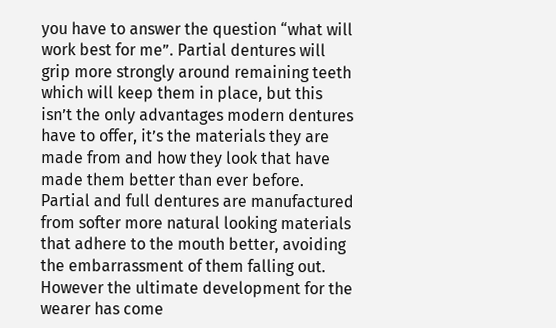you have to answer the question “what will work best for me”. Partial dentures will grip more strongly around remaining teeth which will keep them in place, but this isn’t the only advantages modern dentures have to offer, it’s the materials they are made from and how they look that have made them better than ever before. Partial and full dentures are manufactured from softer more natural looking materials that adhere to the mouth better, avoiding the embarrassment of them falling out. However the ultimate development for the wearer has come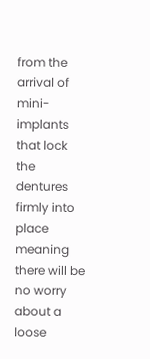from the arrival of mini-implants that lock the dentures firmly into place meaning there will be no worry about a loose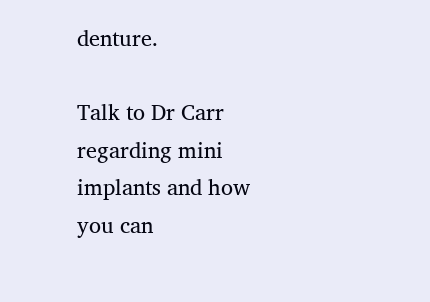denture.

Talk to Dr Carr regarding mini implants and how you can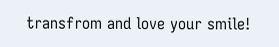transfrom and love your smile!